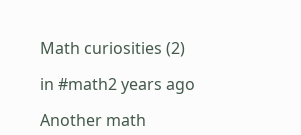Math curiosities (2)

in #math2 years ago

Another math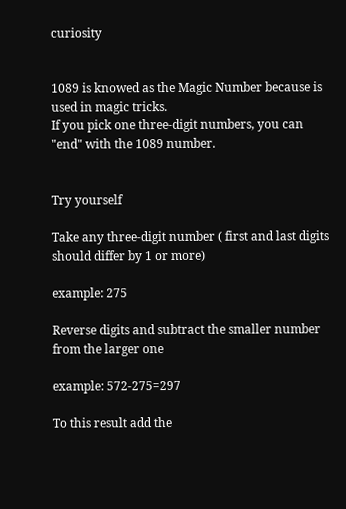curiosity


1089 is knowed as the Magic Number because is used in magic tricks.
If you pick one three-digit numbers, you can "end" with the 1089 number.


Try yourself

Take any three-digit number ( first and last digits should differ by 1 or more)

example: 275

Reverse digits and subtract the smaller number from the larger one

example: 572-275=297

To this result add the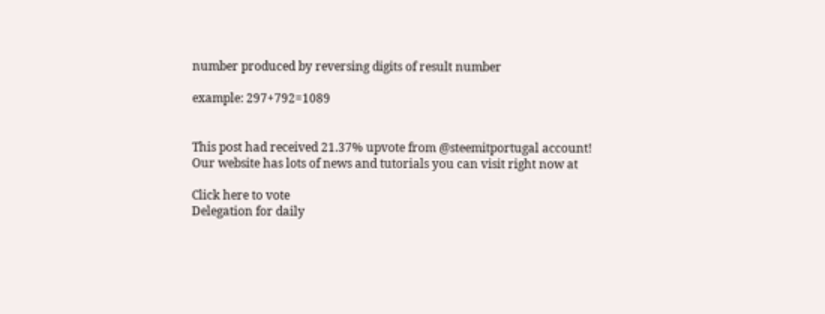number produced by reversing digits of result number

example: 297+792=1089


This post had received 21.37% upvote from @steemitportugal account!
Our website has lots of news and tutorials you can visit right now at

Click here to vote
Delegation for daily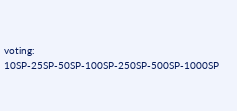voting: 10SP-25SP-50SP-100SP-250SP-500SP-1000SP